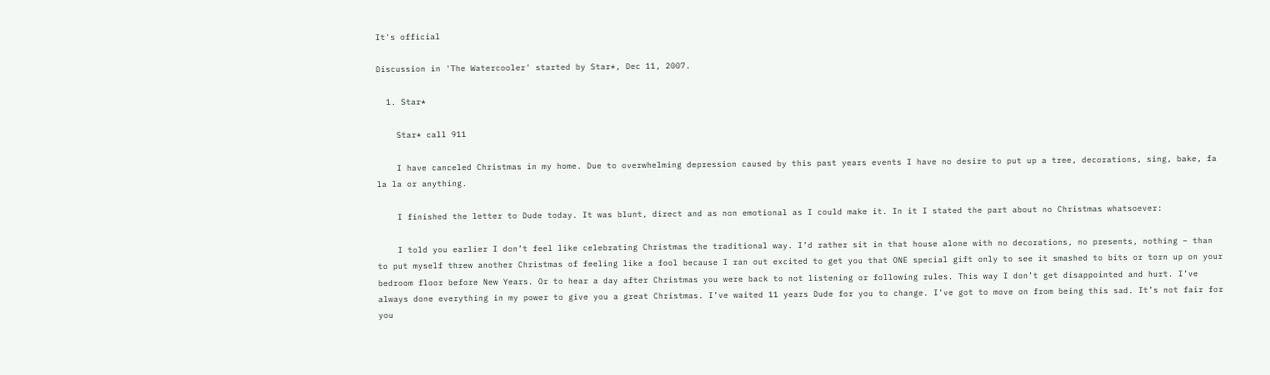It's official

Discussion in 'The Watercooler' started by Star*, Dec 11, 2007.

  1. Star*

    Star* call 911

    I have canceled Christmas in my home. Due to overwhelming depression caused by this past years events I have no desire to put up a tree, decorations, sing, bake, fa la la or anything.

    I finished the letter to Dude today. It was blunt, direct and as non emotional as I could make it. In it I stated the part about no Christmas whatsoever:

    I told you earlier I don’t feel like celebrating Christmas the traditional way. I’d rather sit in that house alone with no decorations, no presents, nothing – than to put myself threw another Christmas of feeling like a fool because I ran out excited to get you that ONE special gift only to see it smashed to bits or torn up on your bedroom floor before New Years. Or to hear a day after Christmas you were back to not listening or following rules. This way I don’t get disappointed and hurt. I’ve always done everything in my power to give you a great Christmas. I’ve waited 11 years Dude for you to change. I’ve got to move on from being this sad. It’s not fair for you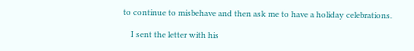to continue to misbehave and then ask me to have a holiday celebrations.

    I sent the letter with his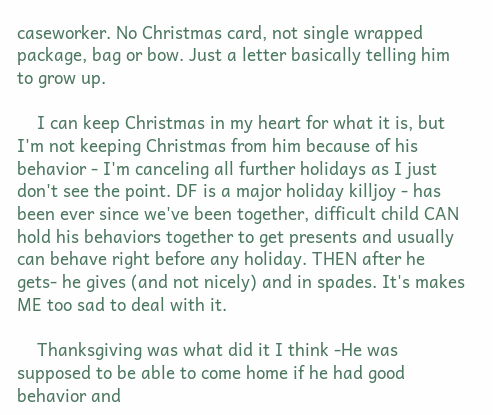caseworker. No Christmas card, not single wrapped package, bag or bow. Just a letter basically telling him to grow up.

    I can keep Christmas in my heart for what it is, but I'm not keeping Christmas from him because of his behavior - I'm canceling all further holidays as I just don't see the point. DF is a major holiday killjoy - has been ever since we've been together, difficult child CAN hold his behaviors together to get presents and usually can behave right before any holiday. THEN after he gets- he gives (and not nicely) and in spades. It's makes ME too sad to deal with it.

    Thanksgiving was what did it I think -He was supposed to be able to come home if he had good behavior and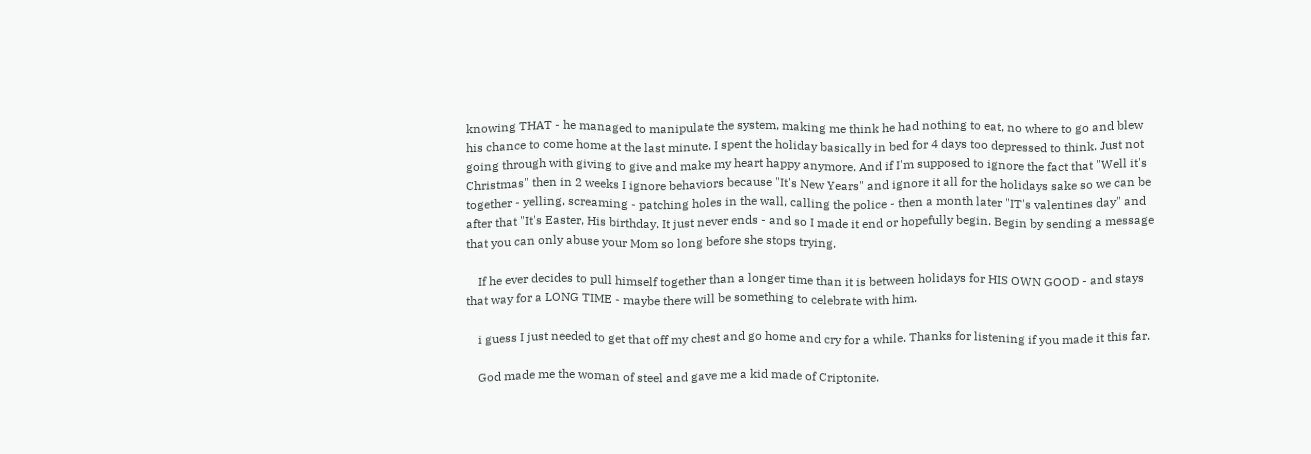knowing THAT - he managed to manipulate the system, making me think he had nothing to eat, no where to go and blew his chance to come home at the last minute. I spent the holiday basically in bed for 4 days too depressed to think. Just not going through with giving to give and make my heart happy anymore. And if I'm supposed to ignore the fact that "Well it's Christmas" then in 2 weeks I ignore behaviors because "It's New Years" and ignore it all for the holidays sake so we can be together - yelling, screaming - patching holes in the wall, calling the police - then a month later "IT's valentines day" and after that "It's Easter, His birthday. It just never ends - and so I made it end or hopefully begin. Begin by sending a message that you can only abuse your Mom so long before she stops trying.

    If he ever decides to pull himself together than a longer time than it is between holidays for HIS OWN GOOD - and stays that way for a LONG TIME - maybe there will be something to celebrate with him.

    i guess I just needed to get that off my chest and go home and cry for a while. Thanks for listening if you made it this far.

    God made me the woman of steel and gave me a kid made of Criptonite.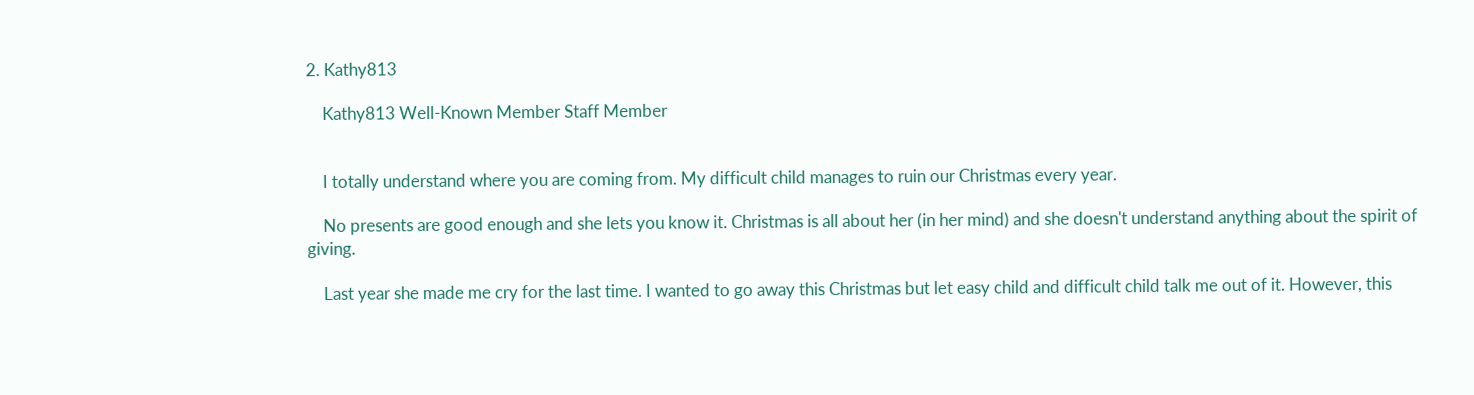2. Kathy813

    Kathy813 Well-Known Member Staff Member


    I totally understand where you are coming from. My difficult child manages to ruin our Christmas every year.

    No presents are good enough and she lets you know it. Christmas is all about her (in her mind) and she doesn't understand anything about the spirit of giving.

    Last year she made me cry for the last time. I wanted to go away this Christmas but let easy child and difficult child talk me out of it. However, this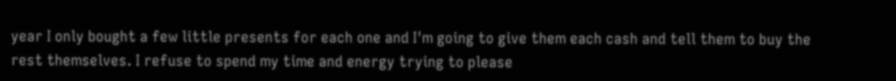year I only bought a few little presents for each one and I'm going to give them each cash and tell them to buy the rest themselves. I refuse to spend my time and energy trying to please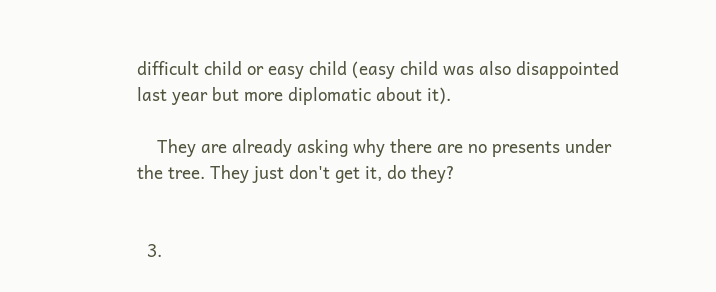difficult child or easy child (easy child was also disappointed last year but more diplomatic about it).

    They are already asking why there are no presents under the tree. They just don't get it, do they?


  3.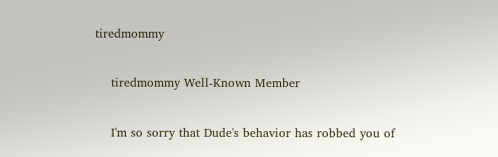tiredmommy

    tiredmommy Well-Known Member

    I'm so sorry that Dude's behavior has robbed you of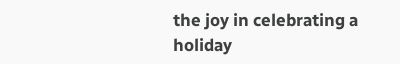the joy in celebrating a holiday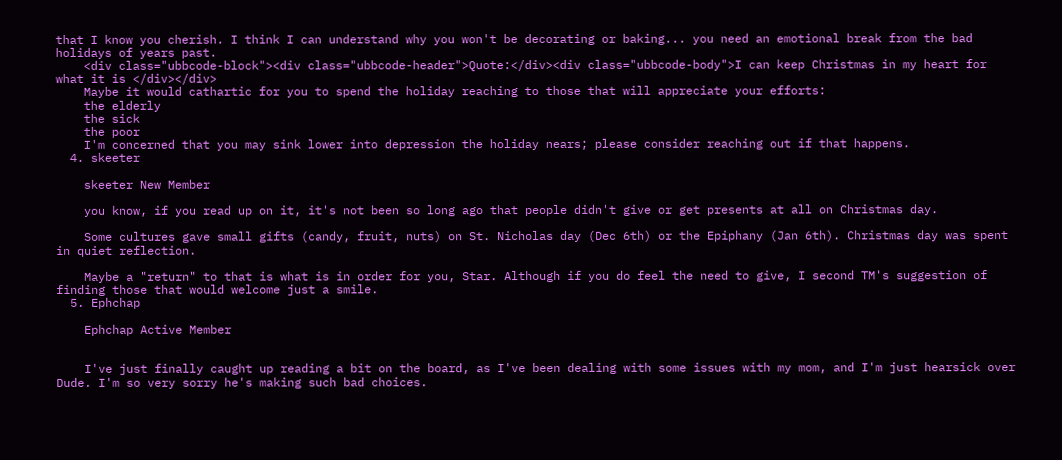that I know you cherish. I think I can understand why you won't be decorating or baking... you need an emotional break from the bad holidays of years past.
    <div class="ubbcode-block"><div class="ubbcode-header">Quote:</div><div class="ubbcode-body">I can keep Christmas in my heart for what it is </div></div>
    Maybe it would cathartic for you to spend the holiday reaching to those that will appreciate your efforts:
    the elderly
    the sick
    the poor
    I'm concerned that you may sink lower into depression the holiday nears; please consider reaching out if that happens.
  4. skeeter

    skeeter New Member

    you know, if you read up on it, it's not been so long ago that people didn't give or get presents at all on Christmas day.

    Some cultures gave small gifts (candy, fruit, nuts) on St. Nicholas day (Dec 6th) or the Epiphany (Jan 6th). Christmas day was spent in quiet reflection.

    Maybe a "return" to that is what is in order for you, Star. Although if you do feel the need to give, I second TM's suggestion of finding those that would welcome just a smile.
  5. Ephchap

    Ephchap Active Member


    I've just finally caught up reading a bit on the board, as I've been dealing with some issues with my mom, and I'm just hearsick over Dude. I'm so very sorry he's making such bad choices.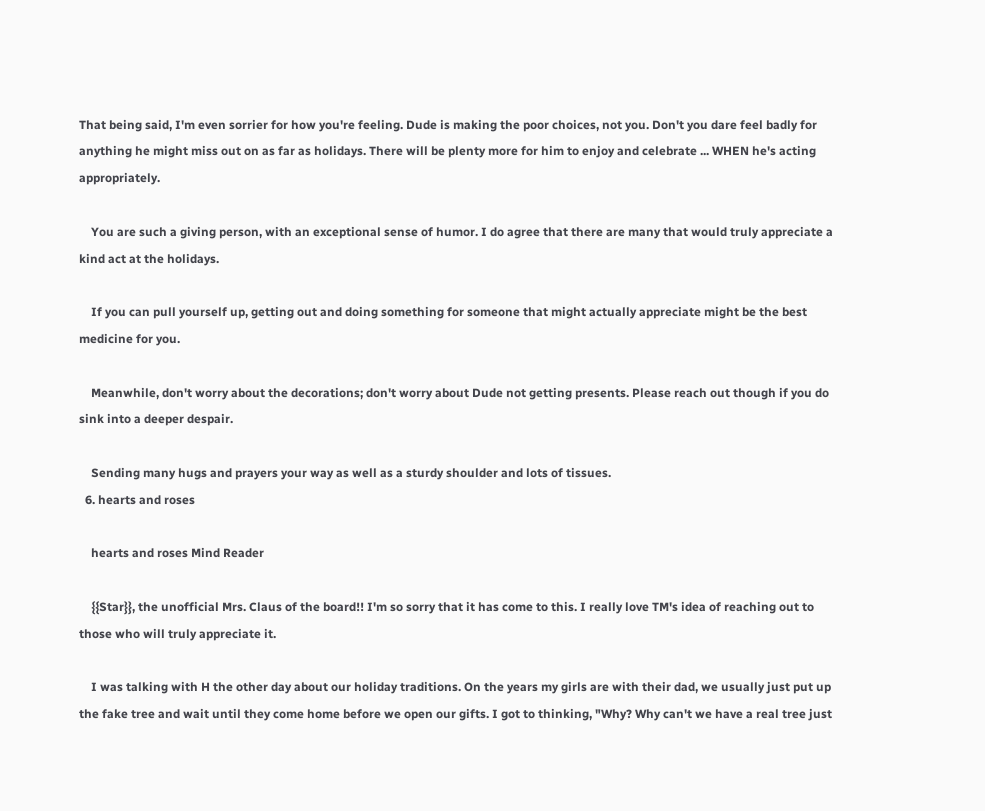That being said, I'm even sorrier for how you're feeling. Dude is making the poor choices, not you. Don't you dare feel badly for anything he might miss out on as far as holidays. There will be plenty more for him to enjoy and celebrate ... WHEN he's acting appropriately.

    You are such a giving person, with an exceptional sense of humor. I do agree that there are many that would truly appreciate a kind act at the holidays.

    If you can pull yourself up, getting out and doing something for someone that might actually appreciate might be the best medicine for you.

    Meanwhile, don't worry about the decorations; don't worry about Dude not getting presents. Please reach out though if you do sink into a deeper despair.

    Sending many hugs and prayers your way as well as a sturdy shoulder and lots of tissues.
  6. hearts and roses

    hearts and roses Mind Reader

    {{Star}}, the unofficial Mrs. Claus of the board!! I'm so sorry that it has come to this. I really love TM's idea of reaching out to those who will truly appreciate it.

    I was talking with H the other day about our holiday traditions. On the years my girls are with their dad, we usually just put up the fake tree and wait until they come home before we open our gifts. I got to thinking, "Why? Why can't we have a real tree just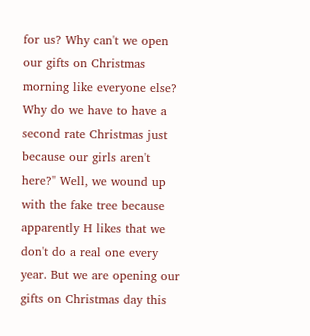for us? Why can't we open our gifts on Christmas morning like everyone else? Why do we have to have a second rate Christmas just because our girls aren't here?" Well, we wound up with the fake tree because apparently H likes that we don't do a real one every year. But we are opening our gifts on Christmas day this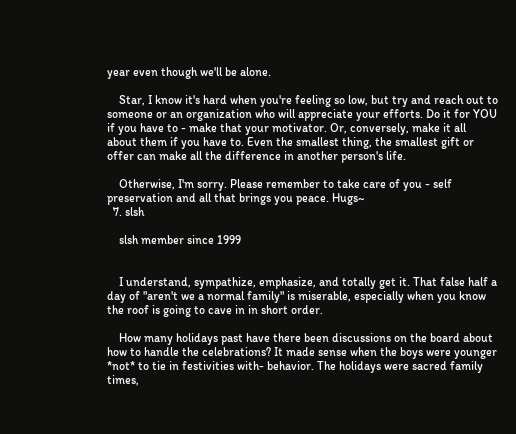year even though we'll be alone.

    Star, I know it's hard when you're feeling so low, but try and reach out to someone or an organization who will appreciate your efforts. Do it for YOU if you have to - make that your motivator. Or, conversely, make it all about them if you have to. Even the smallest thing, the smallest gift or offer can make all the difference in another person's life.

    Otherwise, I'm sorry. Please remember to take care of you - self preservation and all that brings you peace. Hugs~
  7. slsh

    slsh member since 1999


    I understand, sympathize, emphasize, and totally get it. That false half a day of "aren't we a normal family" is miserable, especially when you know the roof is going to cave in in short order.

    How many holidays past have there been discussions on the board about how to handle the celebrations? It made sense when the boys were younger *not* to tie in festivities with- behavior. The holidays were sacred family times,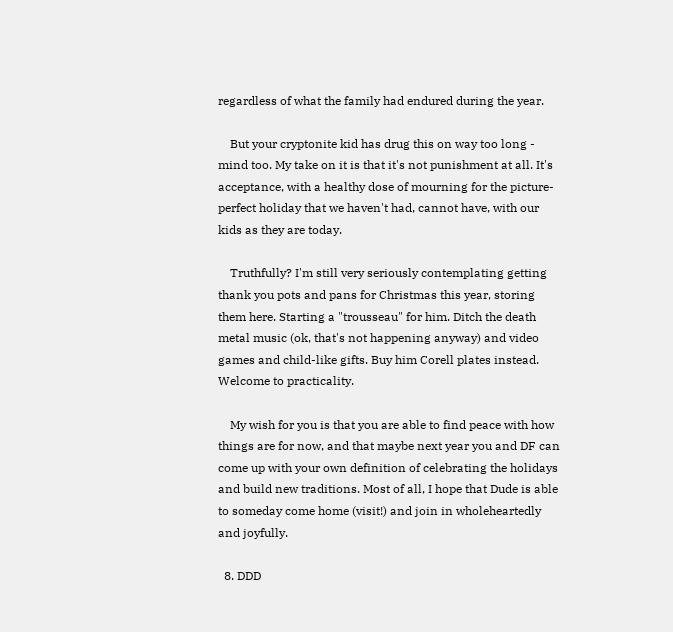regardless of what the family had endured during the year.

    But your cryptonite kid has drug this on way too long - mind too. My take on it is that it's not punishment at all. It's acceptance, with a healthy dose of mourning for the picture-perfect holiday that we haven't had, cannot have, with our kids as they are today.

    Truthfully? I'm still very seriously contemplating getting thank you pots and pans for Christmas this year, storing them here. Starting a "trousseau" for him. Ditch the death metal music (ok, that's not happening anyway) and video games and child-like gifts. Buy him Corell plates instead. Welcome to practicality.

    My wish for you is that you are able to find peace with how things are for now, and that maybe next year you and DF can come up with your own definition of celebrating the holidays and build new traditions. Most of all, I hope that Dude is able to someday come home (visit!) and join in wholeheartedly and joyfully.

  8. DDD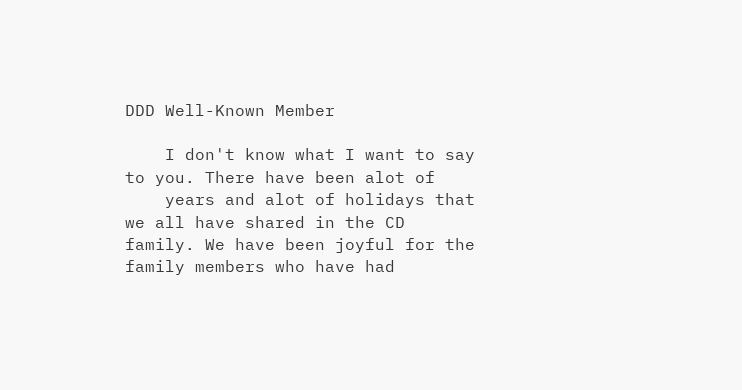DDD Well-Known Member

    I don't know what I want to say to you. There have been alot of
    years and alot of holidays that we all have shared in the CD family. We have been joyful for the family members who have had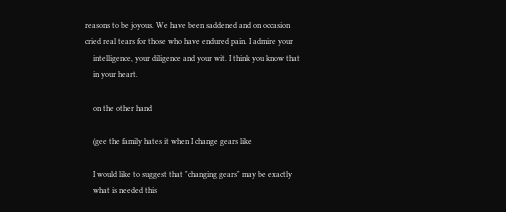reasons to be joyous. We have been saddened and on occasion cried real tears for those who have endured pain. I admire your
    intelligence, your diligence and your wit. I think you know that
    in your heart.

    on the other hand

    (gee the family hates it when I change gears like

    I would like to suggest that "changing gears" may be exactly
    what is needed this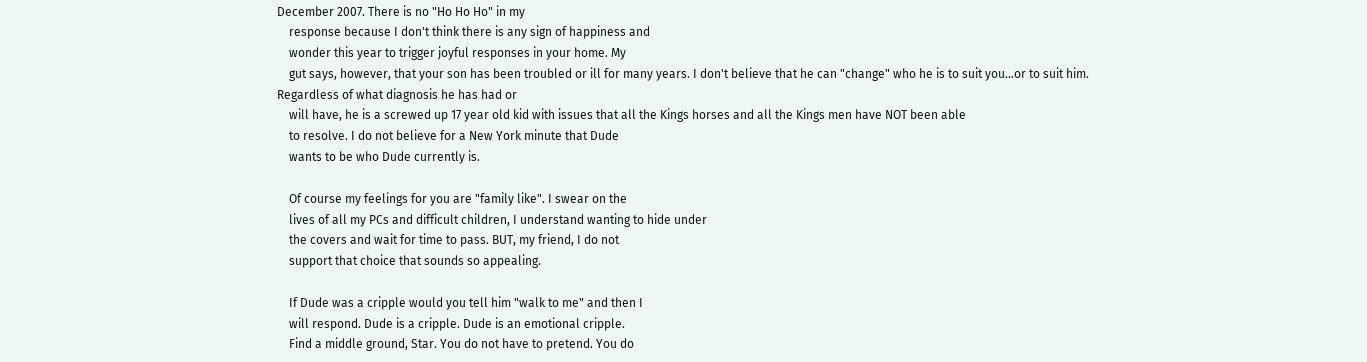December 2007. There is no "Ho Ho Ho" in my
    response because I don't think there is any sign of happiness and
    wonder this year to trigger joyful responses in your home. My
    gut says, however, that your son has been troubled or ill for many years. I don't believe that he can "change" who he is to suit you...or to suit him. Regardless of what diagnosis he has had or
    will have, he is a screwed up 17 year old kid with issues that all the Kings horses and all the Kings men have NOT been able
    to resolve. I do not believe for a New York minute that Dude
    wants to be who Dude currently is.

    Of course my feelings for you are "family like". I swear on the
    lives of all my PCs and difficult children, I understand wanting to hide under
    the covers and wait for time to pass. BUT, my friend, I do not
    support that choice that sounds so appealing.

    If Dude was a cripple would you tell him "walk to me" and then I
    will respond. Dude is a cripple. Dude is an emotional cripple.
    Find a middle ground, Star. You do not have to pretend. You do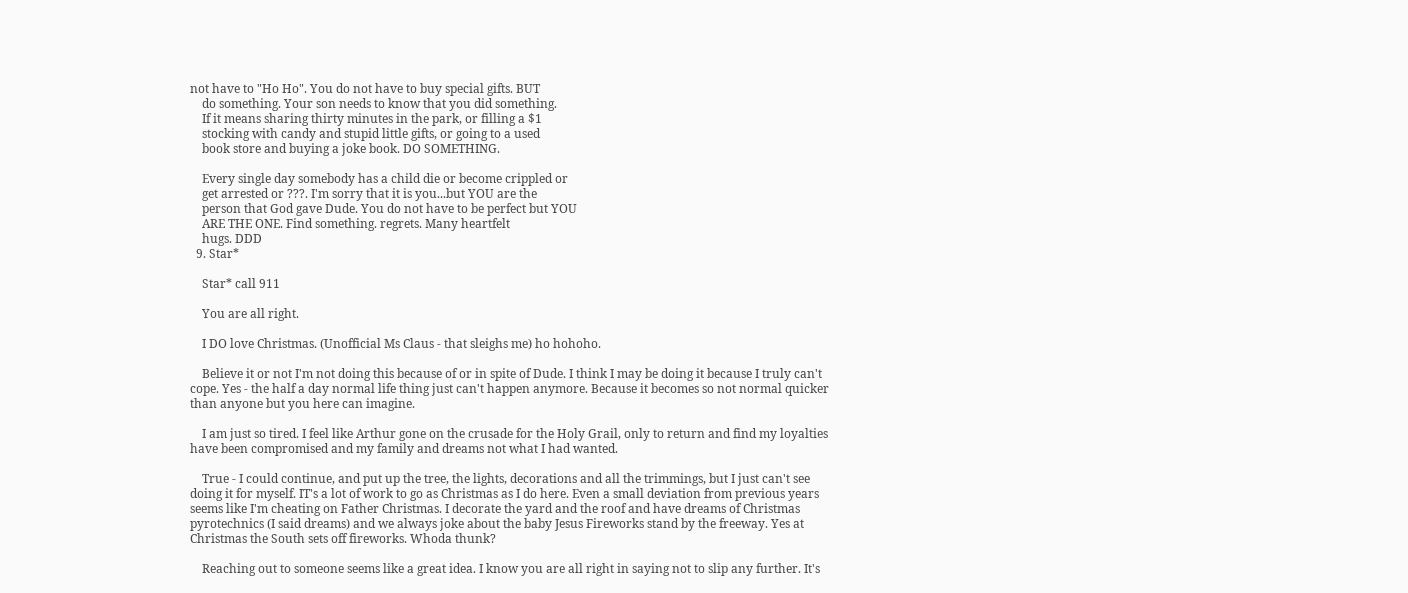not have to "Ho Ho". You do not have to buy special gifts. BUT
    do something. Your son needs to know that you did something.
    If it means sharing thirty minutes in the park, or filling a $1
    stocking with candy and stupid little gifts, or going to a used
    book store and buying a joke book. DO SOMETHING.

    Every single day somebody has a child die or become crippled or
    get arrested or ???. I'm sorry that it is you...but YOU are the
    person that God gave Dude. You do not have to be perfect but YOU
    ARE THE ONE. Find something. regrets. Many heartfelt
    hugs. DDD
  9. Star*

    Star* call 911

    You are all right.

    I DO love Christmas. (Unofficial Ms Claus - that sleighs me) ho hohoho.

    Believe it or not I'm not doing this because of or in spite of Dude. I think I may be doing it because I truly can't cope. Yes - the half a day normal life thing just can't happen anymore. Because it becomes so not normal quicker than anyone but you here can imagine.

    I am just so tired. I feel like Arthur gone on the crusade for the Holy Grail, only to return and find my loyalties have been compromised and my family and dreams not what I had wanted.

    True - I could continue, and put up the tree, the lights, decorations and all the trimmings, but I just can't see doing it for myself. IT's a lot of work to go as Christmas as I do here. Even a small deviation from previous years seems like I'm cheating on Father Christmas. I decorate the yard and the roof and have dreams of Christmas pyrotechnics (I said dreams) and we always joke about the baby Jesus Fireworks stand by the freeway. Yes at Christmas the South sets off fireworks. Whoda thunk?

    Reaching out to someone seems like a great idea. I know you are all right in saying not to slip any further. It's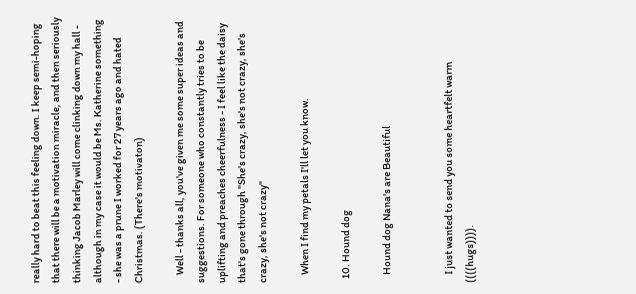really hard to beat this feeling down. I keep semi-hoping that there will be a motivation miracle, and then seriously thinking Jacob Marley will come clinking down my hall - although in my case it would be Ms. Katherine something - she was a prune I worked for 27 years ago and hated Christmas. (There's motivaton)

    Well - thanks all, you've given me some super ideas and suggestions. For someone who constantly tries to be uplifting and preaches cheerfulness - I feel like the daisy that's gone through "She's crazy, she's not crazy, she's crazy, she's not crazy"

    When I find my petals I'll let you know.

  10. Hound dog

    Hound dog Nana's are Beautiful


    I just wanted to send you some heartfelt warm ((((hugs)))).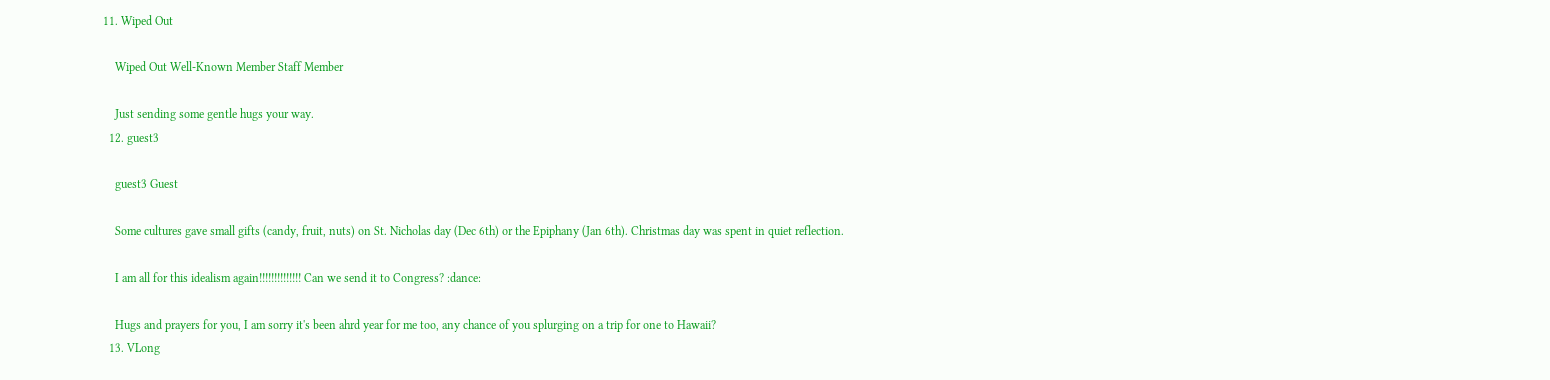11. Wiped Out

    Wiped Out Well-Known Member Staff Member

    Just sending some gentle hugs your way.
  12. guest3

    guest3 Guest

    Some cultures gave small gifts (candy, fruit, nuts) on St. Nicholas day (Dec 6th) or the Epiphany (Jan 6th). Christmas day was spent in quiet reflection.

    I am all for this idealism again!!!!!!!!!!!!!! Can we send it to Congress? :dance:

    Hugs and prayers for you, I am sorry it's been ahrd year for me too, any chance of you splurging on a trip for one to Hawaii?
  13. VLong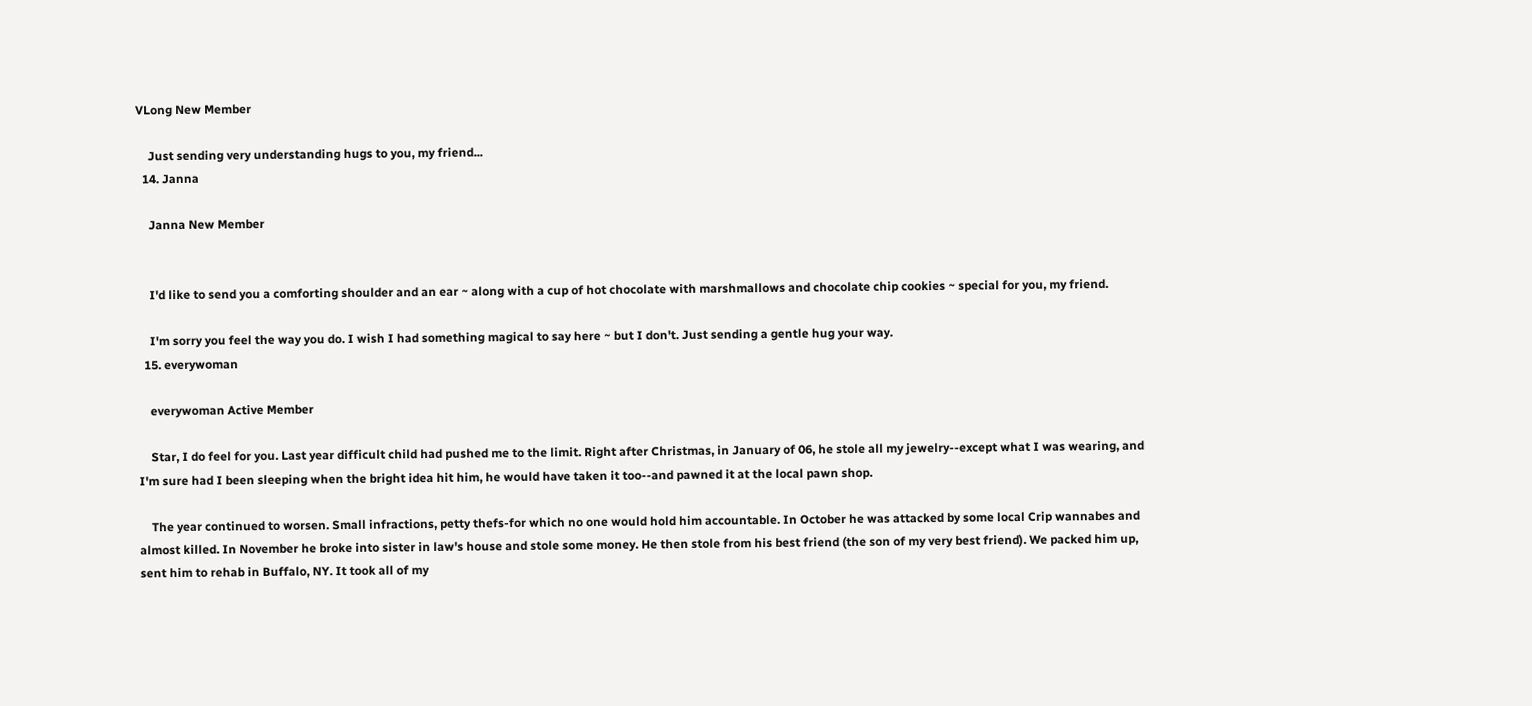VLong New Member

    Just sending very understanding hugs to you, my friend...
  14. Janna

    Janna New Member


    I'd like to send you a comforting shoulder and an ear ~ along with a cup of hot chocolate with marshmallows and chocolate chip cookies ~ special for you, my friend.

    I'm sorry you feel the way you do. I wish I had something magical to say here ~ but I don't. Just sending a gentle hug your way.
  15. everywoman

    everywoman Active Member

    Star, I do feel for you. Last year difficult child had pushed me to the limit. Right after Christmas, in January of 06, he stole all my jewelry--except what I was wearing, and I'm sure had I been sleeping when the bright idea hit him, he would have taken it too--and pawned it at the local pawn shop.

    The year continued to worsen. Small infractions, petty thefs-for which no one would hold him accountable. In October he was attacked by some local Crip wannabes and almost killed. In November he broke into sister in law's house and stole some money. He then stole from his best friend (the son of my very best friend). We packed him up, sent him to rehab in Buffalo, NY. It took all of my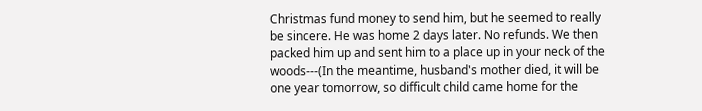Christmas fund money to send him, but he seemed to really be sincere. He was home 2 days later. No refunds. We then packed him up and sent him to a place up in your neck of the woods---(In the meantime, husband's mother died, it will be one year tomorrow, so difficult child came home for the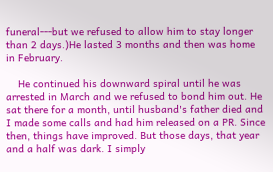funeral---but we refused to allow him to stay longer than 2 days.)He lasted 3 months and then was home in February.

    He continued his downward spiral until he was arrested in March and we refused to bond him out. He sat there for a month, until husband's father died and I made some calls and had him released on a PR. Since then, things have improved. But those days, that year and a half was dark. I simply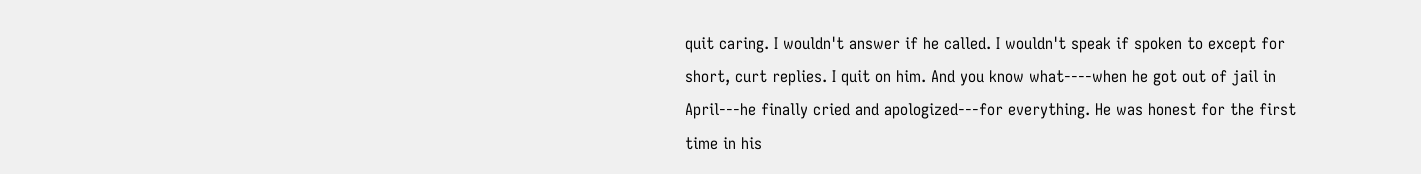quit caring. I wouldn't answer if he called. I wouldn't speak if spoken to except for short, curt replies. I quit on him. And you know what----when he got out of jail in April---he finally cried and apologized---for everything. He was honest for the first time in his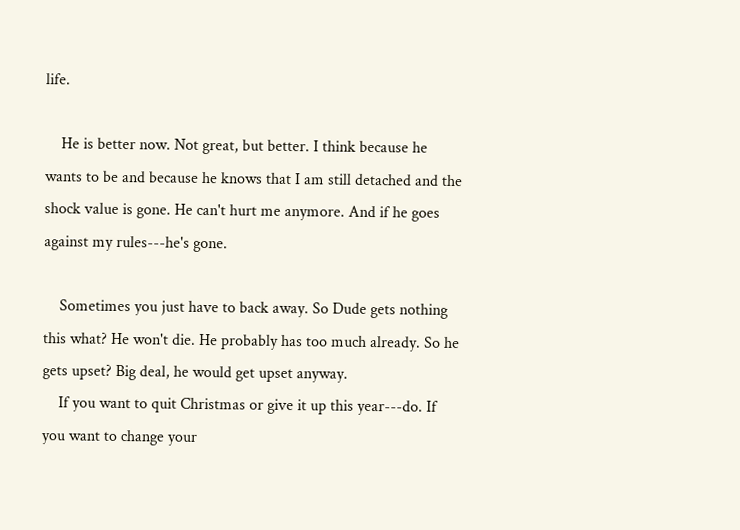life.

    He is better now. Not great, but better. I think because he wants to be and because he knows that I am still detached and the shock value is gone. He can't hurt me anymore. And if he goes against my rules---he's gone.

    Sometimes you just have to back away. So Dude gets nothing this what? He won't die. He probably has too much already. So he gets upset? Big deal, he would get upset anyway.
    If you want to quit Christmas or give it up this year---do. If you want to change your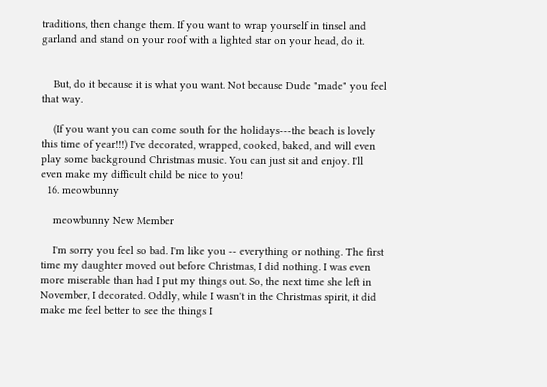traditions, then change them. If you want to wrap yourself in tinsel and garland and stand on your roof with a lighted star on your head, do it.


    But, do it because it is what you want. Not because Dude "made" you feel that way.

    (If you want you can come south for the holidays---the beach is lovely this time of year!!!) I've decorated, wrapped, cooked, baked, and will even play some background Christmas music. You can just sit and enjoy. I'll even make my difficult child be nice to you!
  16. meowbunny

    meowbunny New Member

    I'm sorry you feel so bad. I'm like you -- everything or nothing. The first time my daughter moved out before Christmas, I did nothing. I was even more miserable than had I put my things out. So, the next time she left in November, I decorated. Oddly, while I wasn't in the Christmas spirit, it did make me feel better to see the things I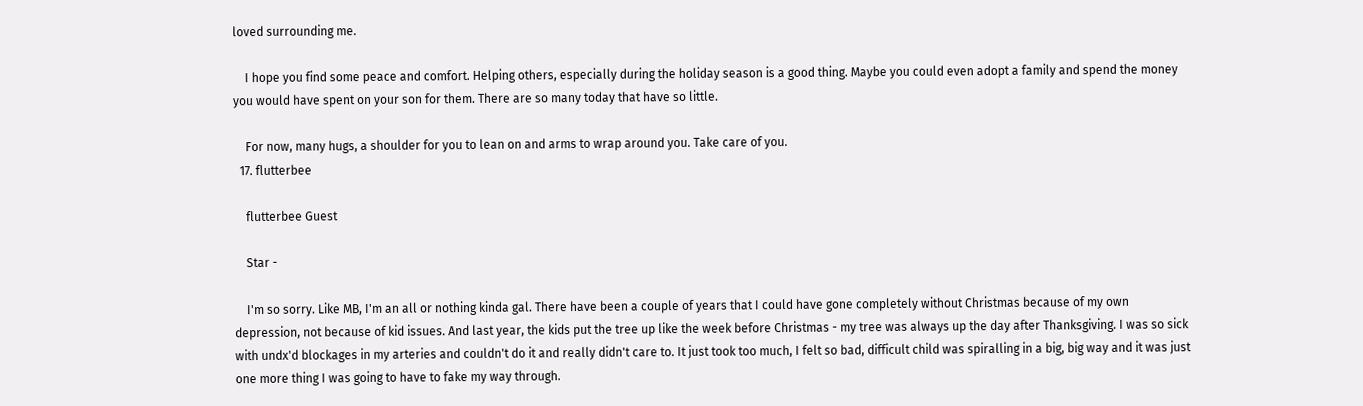loved surrounding me.

    I hope you find some peace and comfort. Helping others, especially during the holiday season is a good thing. Maybe you could even adopt a family and spend the money you would have spent on your son for them. There are so many today that have so little.

    For now, many hugs, a shoulder for you to lean on and arms to wrap around you. Take care of you.
  17. flutterbee

    flutterbee Guest

    Star -

    I'm so sorry. Like MB, I'm an all or nothing kinda gal. There have been a couple of years that I could have gone completely without Christmas because of my own depression, not because of kid issues. And last year, the kids put the tree up like the week before Christmas - my tree was always up the day after Thanksgiving. I was so sick with undx'd blockages in my arteries and couldn't do it and really didn't care to. It just took too much, I felt so bad, difficult child was spiralling in a big, big way and it was just one more thing I was going to have to fake my way through.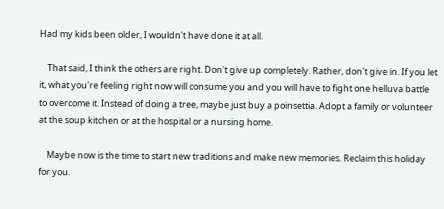Had my kids been older, I wouldn't have done it at all.

    That said, I think the others are right. Don't give up completely. Rather, don't give in. If you let it, what you're feeling right now will consume you and you will have to fight one helluva battle to overcome it. Instead of doing a tree, maybe just buy a poinsettia. Adopt a family or volunteer at the soup kitchen or at the hospital or a nursing home.

    Maybe now is the time to start new traditions and make new memories. Reclaim this holiday for you.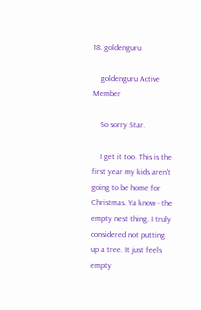18. goldenguru

    goldenguru Active Member

    So sorry Star.

    I get it too. This is the first year my kids aren't going to be home for Christmas. Ya know - the empty nest thing. I truly considered not putting up a tree. It just feels empty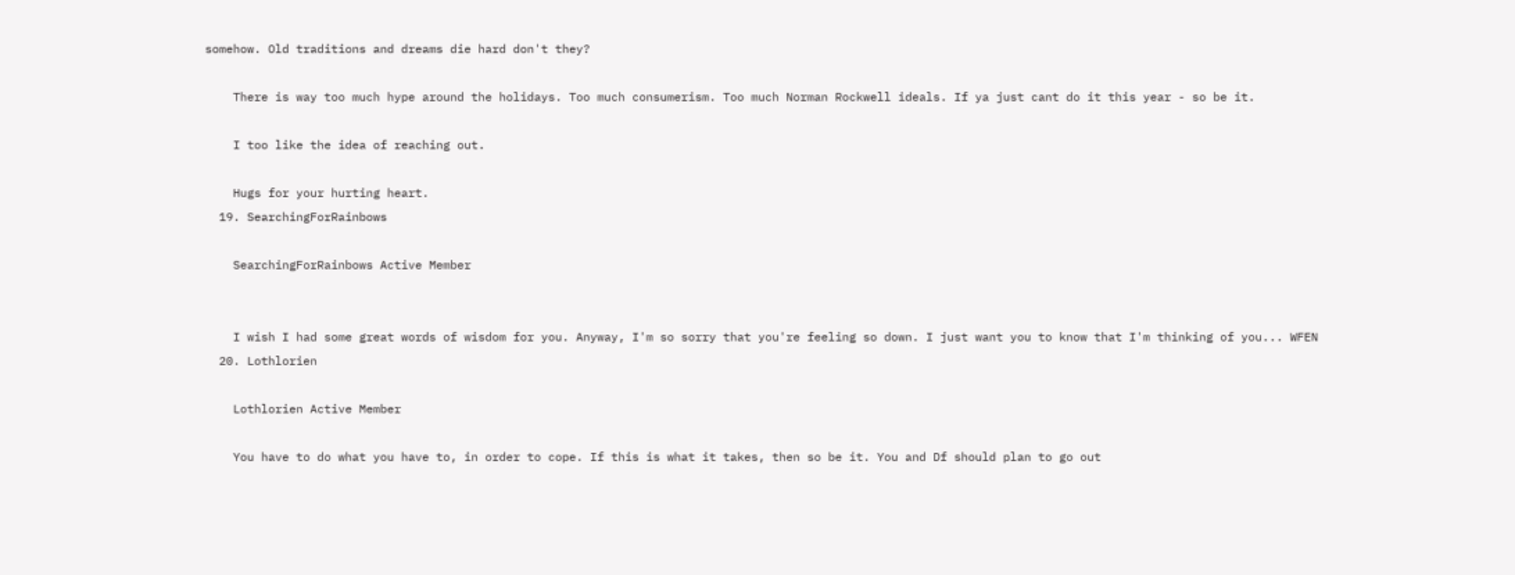somehow. Old traditions and dreams die hard don't they?

    There is way too much hype around the holidays. Too much consumerism. Too much Norman Rockwell ideals. If ya just cant do it this year - so be it.

    I too like the idea of reaching out.

    Hugs for your hurting heart.
  19. SearchingForRainbows

    SearchingForRainbows Active Member


    I wish I had some great words of wisdom for you. Anyway, I'm so sorry that you're feeling so down. I just want you to know that I'm thinking of you... WFEN
  20. Lothlorien

    Lothlorien Active Member

    You have to do what you have to, in order to cope. If this is what it takes, then so be it. You and Df should plan to go out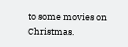to some movies on Christmas.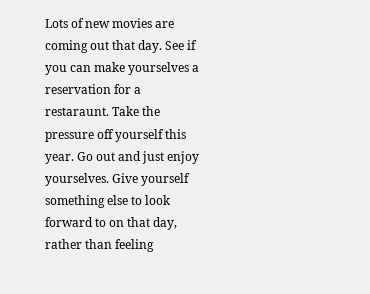Lots of new movies are coming out that day. See if you can make yourselves a reservation for a restaraunt. Take the pressure off yourself this year. Go out and just enjoy yourselves. Give yourself something else to look forward to on that day, rather than feeling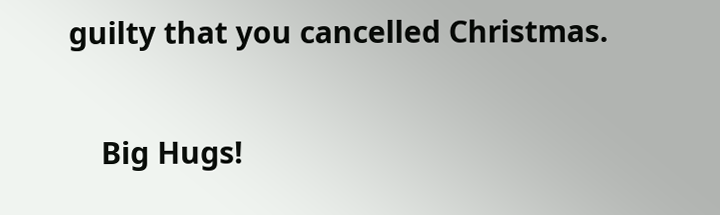guilty that you cancelled Christmas.

    Big Hugs!